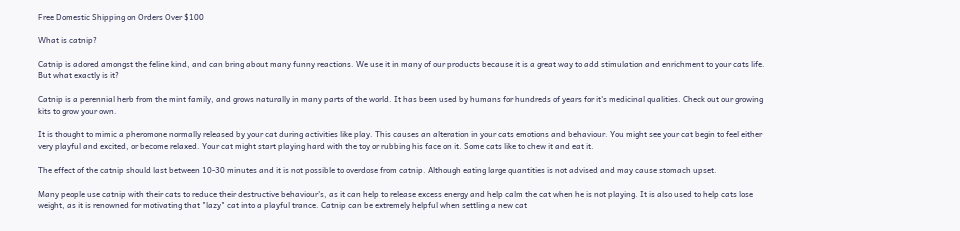Free Domestic Shipping on Orders Over $100

What is catnip?

Catnip is adored amongst the feline kind, and can bring about many funny reactions. We use it in many of our products because it is a great way to add stimulation and enrichment to your cats life. But what exactly is it?

Catnip is a perennial herb from the mint family, and grows naturally in many parts of the world. It has been used by humans for hundreds of years for it's medicinal qualities. Check out our growing kits to grow your own.

It is thought to mimic a pheromone normally released by your cat during activities like play. This causes an alteration in your cats emotions and behaviour. You might see your cat begin to feel either very playful and excited, or become relaxed. Your cat might start playing hard with the toy or rubbing his face on it. Some cats like to chew it and eat it.

The effect of the catnip should last between 10-30 minutes and it is not possible to overdose from catnip. Although eating large quantities is not advised and may cause stomach upset.

Many people use catnip with their cats to reduce their destructive behaviour's, as it can help to release excess energy and help calm the cat when he is not playing. It is also used to help cats lose weight, as it is renowned for motivating that "lazy" cat into a playful trance. Catnip can be extremely helpful when settling a new cat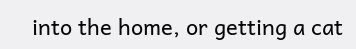into the home, or getting a cat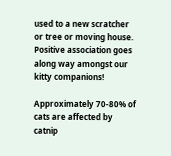used to a new scratcher or tree or moving house. Positive association goes along way amongst our kitty companions!

Approximately 70-80% of cats are affected by catnip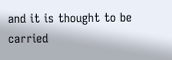and it is thought to be carried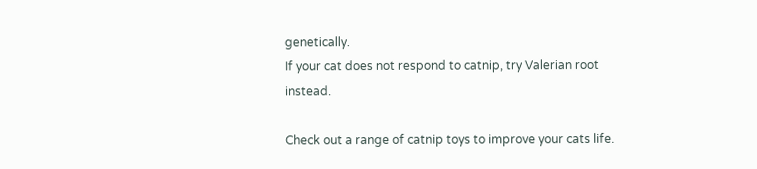genetically.
If your cat does not respond to catnip, try Valerian root instead.

Check out a range of catnip toys to improve your cats life.